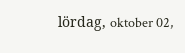lördag, oktober 02,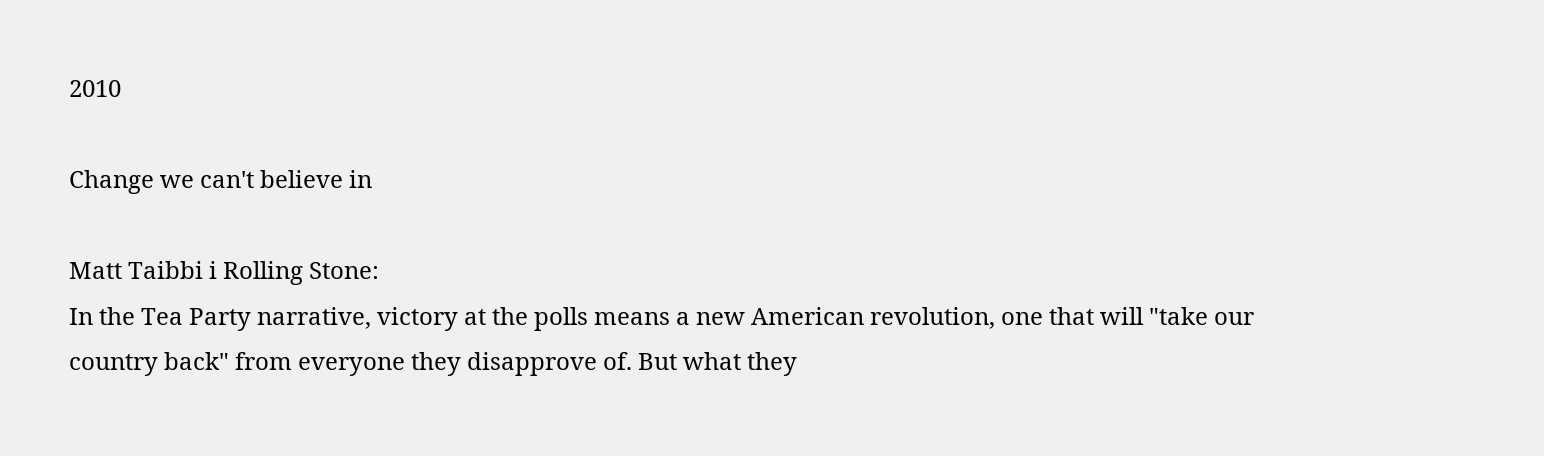2010

Change we can't believe in

Matt Taibbi i Rolling Stone:
In the Tea Party narrative, victory at the polls means a new American revolution, one that will "take our country back" from everyone they disapprove of. But what they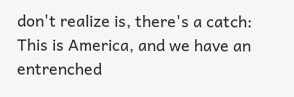don't realize is, there's a catch: This is America, and we have an entrenched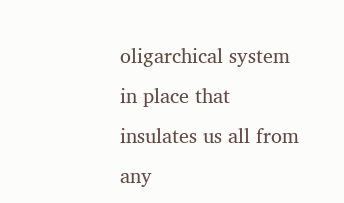oligarchical system in place that insulates us all from any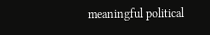meaningful political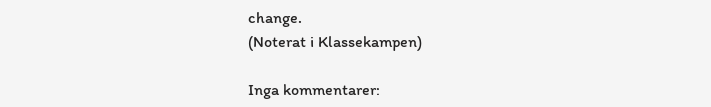change.
(Noterat i Klassekampen)

Inga kommentarer: